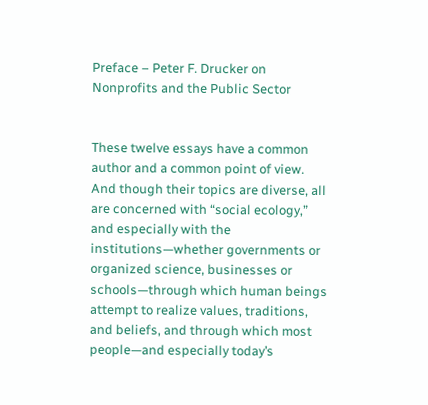Preface – Peter F. Drucker on Nonprofits and the Public Sector


These twelve essays have a common author and a common point of view. And though their topics are diverse, all are concerned with “social ecology,” and especially with the institutions—whether governments or organized science, businesses or schools—through which human beings attempt to realize values, traditions, and beliefs, and through which most people—and especially today’s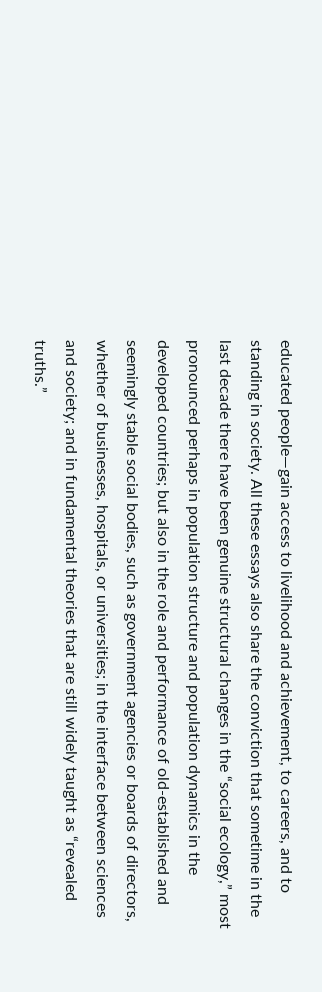educated people—gain access to livelihood and achievement, to careers, and to standing in society. All these essays also share the conviction that sometime in the last decade there have been genuine structural changes in the “social ecology,” most pronounced perhaps in population structure and population dynamics in the developed countries; but also in the role and performance of old-established and seemingly stable social bodies, such as government agencies or boards of directors, whether of businesses, hospitals, or universities; in the interface between sciences and society; and in fundamental theories that are still widely taught as “revealed truths.”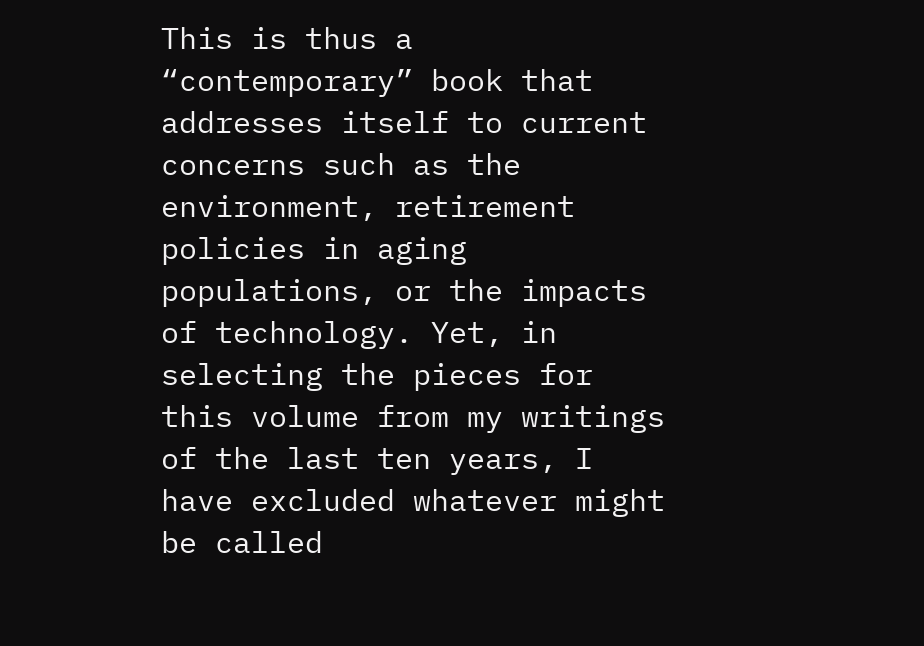This is thus a “contemporary” book that addresses itself to current concerns such as the environment, retirement policies in aging populations, or the impacts of technology. Yet, in selecting the pieces for this volume from my writings of the last ten years, I have excluded whatever might be called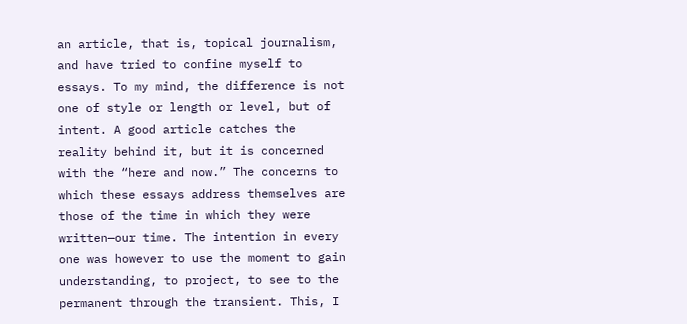an article, that is, topical journalism, and have tried to confine myself to essays. To my mind, the difference is not one of style or length or level, but of intent. A good article catches the reality behind it, but it is concerned with the “here and now.” The concerns to which these essays address themselves are those of the time in which they were written—our time. The intention in every one was however to use the moment to gain understanding, to project, to see to the permanent through the transient. This, I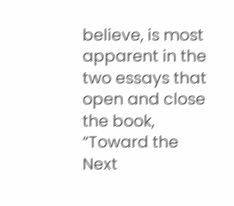believe, is most apparent in the two essays that open and close the book, “Toward the Next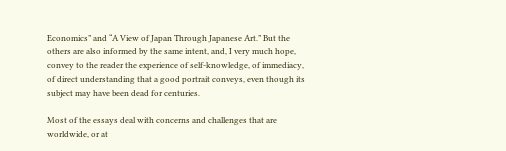Economics” and “A View of Japan Through Japanese Art.” But the others are also informed by the same intent, and, I very much hope, convey to the reader the experience of self-knowledge, of immediacy, of direct understanding that a good portrait conveys, even though its subject may have been dead for centuries.

Most of the essays deal with concerns and challenges that are worldwide, or at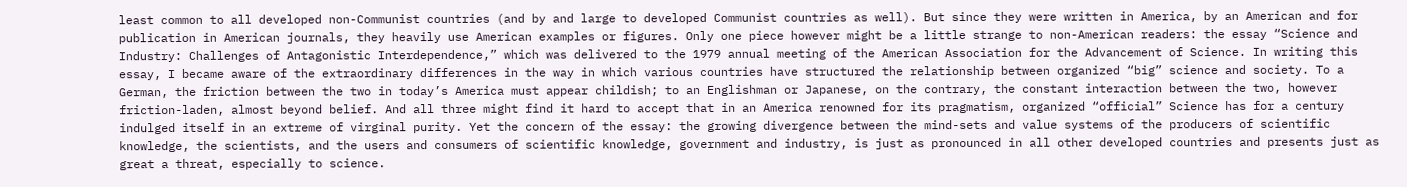least common to all developed non-Communist countries (and by and large to developed Communist countries as well). But since they were written in America, by an American and for publication in American journals, they heavily use American examples or figures. Only one piece however might be a little strange to non-American readers: the essay “Science and Industry: Challenges of Antagonistic Interdependence,” which was delivered to the 1979 annual meeting of the American Association for the Advancement of Science. In writing this essay, I became aware of the extraordinary differences in the way in which various countries have structured the relationship between organized “big” science and society. To a German, the friction between the two in today’s America must appear childish; to an Englishman or Japanese, on the contrary, the constant interaction between the two, however friction-laden, almost beyond belief. And all three might find it hard to accept that in an America renowned for its pragmatism, organized “official” Science has for a century indulged itself in an extreme of virginal purity. Yet the concern of the essay: the growing divergence between the mind-sets and value systems of the producers of scientific knowledge, the scientists, and the users and consumers of scientific knowledge, government and industry, is just as pronounced in all other developed countries and presents just as great a threat, especially to science.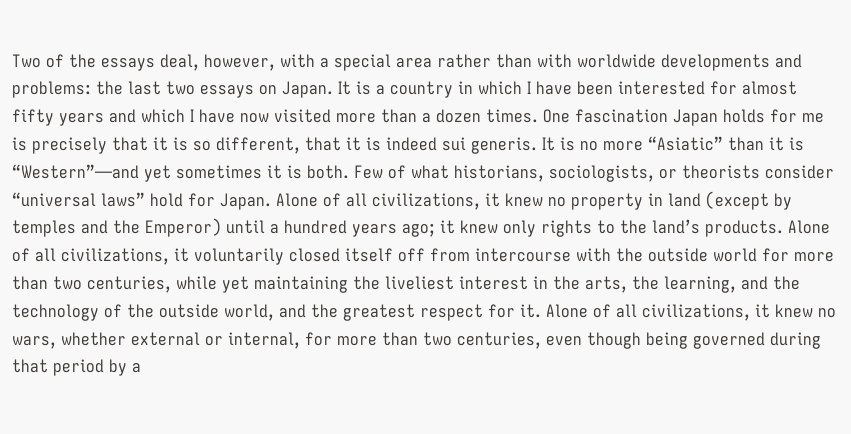Two of the essays deal, however, with a special area rather than with worldwide developments and problems: the last two essays on Japan. It is a country in which I have been interested for almost fifty years and which I have now visited more than a dozen times. One fascination Japan holds for me is precisely that it is so different, that it is indeed sui generis. It is no more “Asiatic” than it is “Western”—and yet sometimes it is both. Few of what historians, sociologists, or theorists consider “universal laws” hold for Japan. Alone of all civilizations, it knew no property in land (except by temples and the Emperor) until a hundred years ago; it knew only rights to the land’s products. Alone of all civilizations, it voluntarily closed itself off from intercourse with the outside world for more than two centuries, while yet maintaining the liveliest interest in the arts, the learning, and the technology of the outside world, and the greatest respect for it. Alone of all civilizations, it knew no wars, whether external or internal, for more than two centuries, even though being governed during that period by a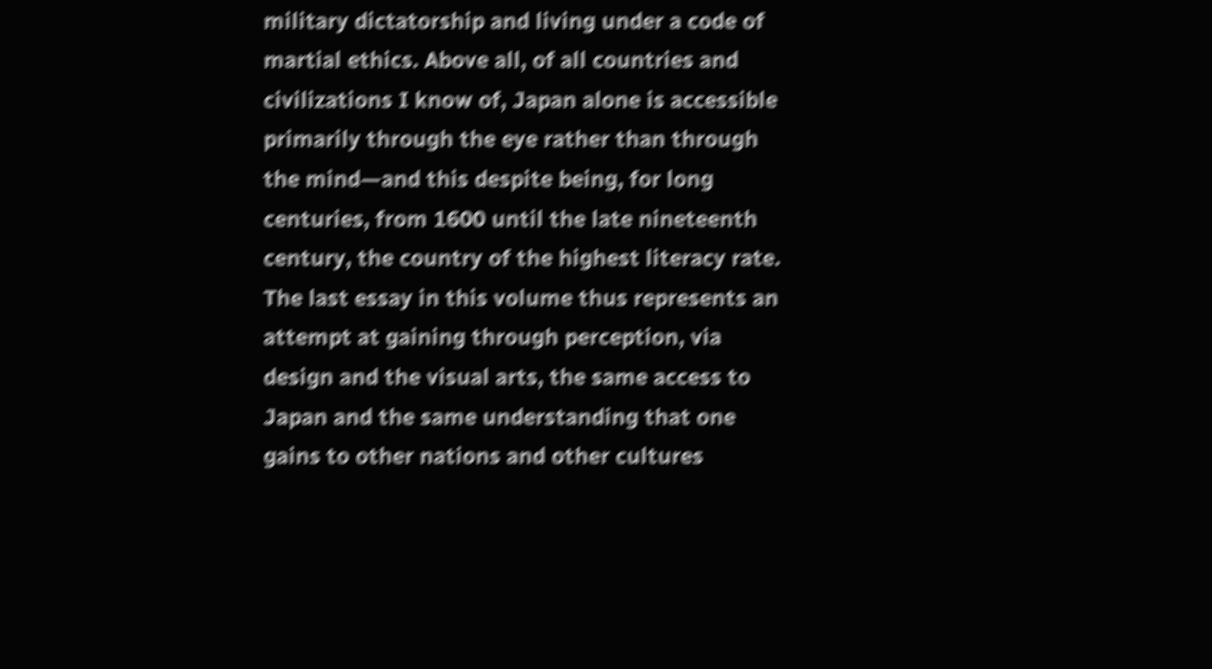military dictatorship and living under a code of martial ethics. Above all, of all countries and civilizations I know of, Japan alone is accessible primarily through the eye rather than through the mind—and this despite being, for long centuries, from 1600 until the late nineteenth century, the country of the highest literacy rate. The last essay in this volume thus represents an attempt at gaining through perception, via design and the visual arts, the same access to Japan and the same understanding that one gains to other nations and other cultures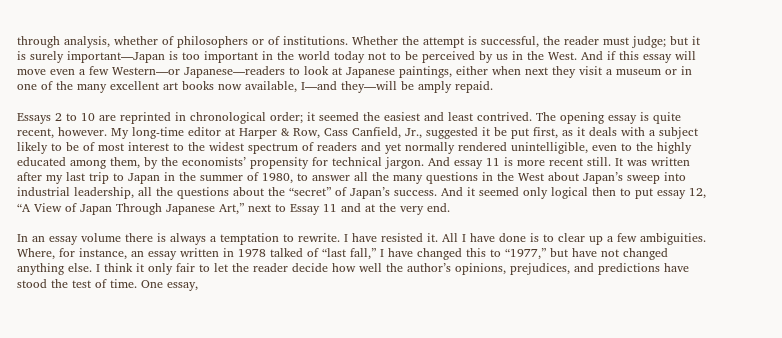through analysis, whether of philosophers or of institutions. Whether the attempt is successful, the reader must judge; but it is surely important—Japan is too important in the world today not to be perceived by us in the West. And if this essay will move even a few Western—or Japanese—readers to look at Japanese paintings, either when next they visit a museum or in one of the many excellent art books now available, I—and they—will be amply repaid.

Essays 2 to 10 are reprinted in chronological order; it seemed the easiest and least contrived. The opening essay is quite recent, however. My long-time editor at Harper & Row, Cass Canfield, Jr., suggested it be put first, as it deals with a subject likely to be of most interest to the widest spectrum of readers and yet normally rendered unintelligible, even to the highly educated among them, by the economists’ propensity for technical jargon. And essay 11 is more recent still. It was written after my last trip to Japan in the summer of 1980, to answer all the many questions in the West about Japan’s sweep into industrial leadership, all the questions about the “secret” of Japan’s success. And it seemed only logical then to put essay 12, “A View of Japan Through Japanese Art,” next to Essay 11 and at the very end.

In an essay volume there is always a temptation to rewrite. I have resisted it. All I have done is to clear up a few ambiguities. Where, for instance, an essay written in 1978 talked of “last fall,” I have changed this to “1977,” but have not changed anything else. I think it only fair to let the reader decide how well the author’s opinions, prejudices, and predictions have stood the test of time. One essay,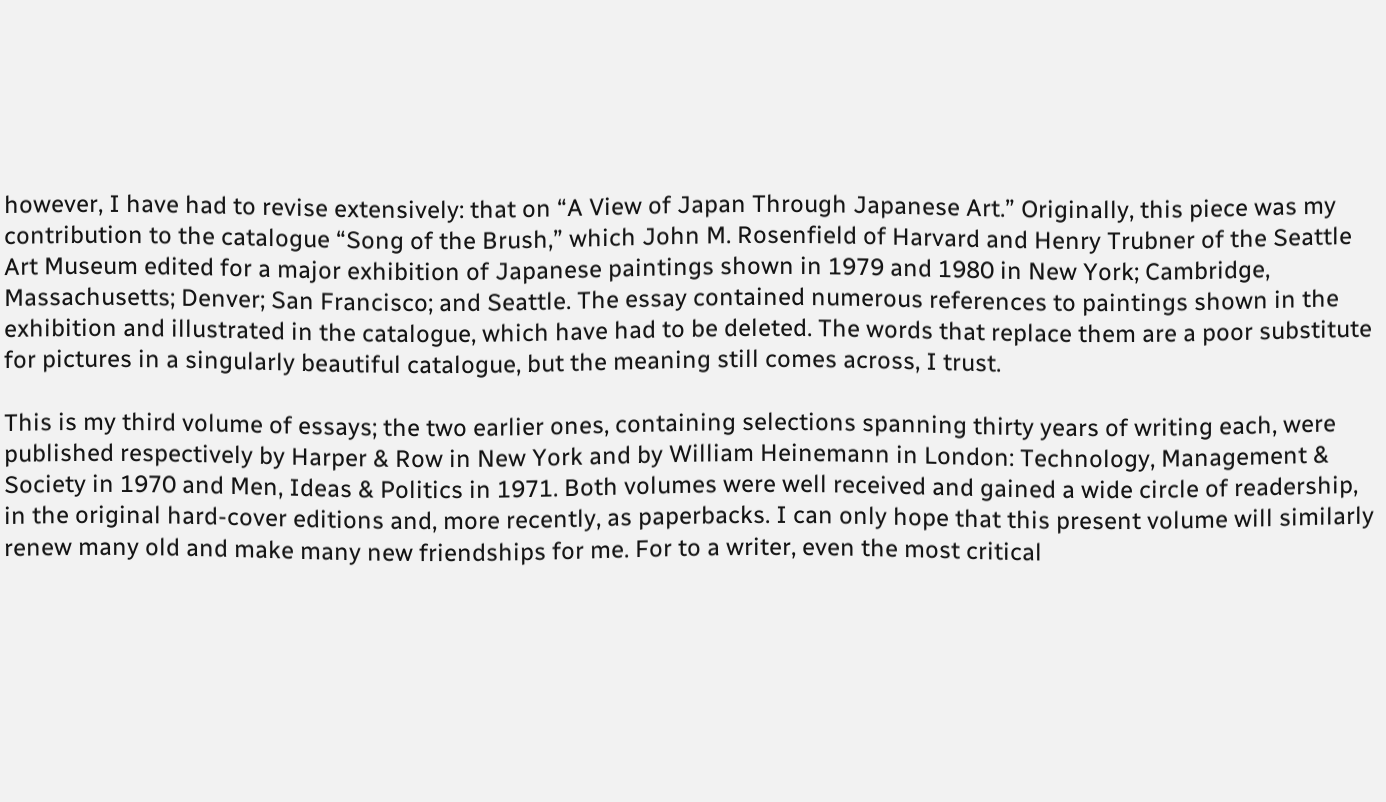however, I have had to revise extensively: that on “A View of Japan Through Japanese Art.” Originally, this piece was my contribution to the catalogue “Song of the Brush,” which John M. Rosenfield of Harvard and Henry Trubner of the Seattle Art Museum edited for a major exhibition of Japanese paintings shown in 1979 and 1980 in New York; Cambridge, Massachusetts; Denver; San Francisco; and Seattle. The essay contained numerous references to paintings shown in the exhibition and illustrated in the catalogue, which have had to be deleted. The words that replace them are a poor substitute for pictures in a singularly beautiful catalogue, but the meaning still comes across, I trust.

This is my third volume of essays; the two earlier ones, containing selections spanning thirty years of writing each, were published respectively by Harper & Row in New York and by William Heinemann in London: Technology, Management & Society in 1970 and Men, Ideas & Politics in 1971. Both volumes were well received and gained a wide circle of readership, in the original hard-cover editions and, more recently, as paperbacks. I can only hope that this present volume will similarly renew many old and make many new friendships for me. For to a writer, even the most critical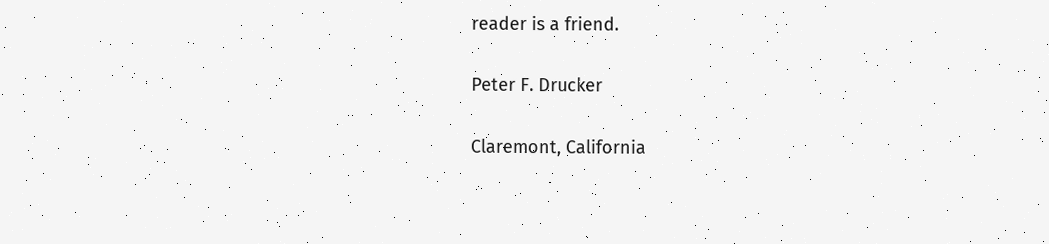reader is a friend.

Peter F. Drucker

Claremont, California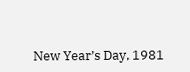New Year’s Day, 1981